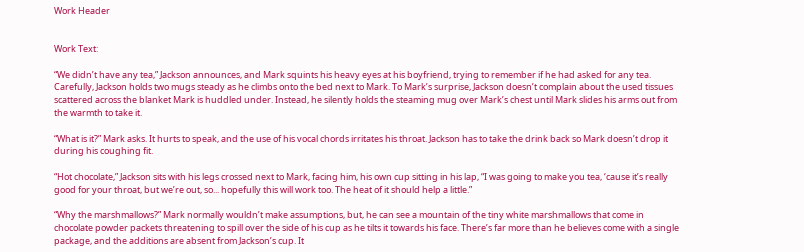Work Header


Work Text:

“We didn’t have any tea,” Jackson announces, and Mark squints his heavy eyes at his boyfriend, trying to remember if he had asked for any tea. Carefully, Jackson holds two mugs steady as he climbs onto the bed next to Mark. To Mark’s surprise, Jackson doesn’t complain about the used tissues scattered across the blanket Mark is huddled under. Instead, he silently holds the steaming mug over Mark’s chest until Mark slides his arms out from the warmth to take it.

“What is it?” Mark asks. It hurts to speak, and the use of his vocal chords irritates his throat. Jackson has to take the drink back so Mark doesn’t drop it during his coughing fit.

“Hot chocolate,” Jackson sits with his legs crossed next to Mark, facing him, his own cup sitting in his lap, “I was going to make you tea, ‘cause it’s really good for your throat, but we’re out, so... hopefully this will work too. The heat of it should help a little.”

“Why the marshmallows?” Mark normally wouldn’t make assumptions, but, he can see a mountain of the tiny white marshmallows that come in chocolate powder packets threatening to spill over the side of his cup as he tilts it towards his face. There’s far more than he believes come with a single package, and the additions are absent from Jackson’s cup. It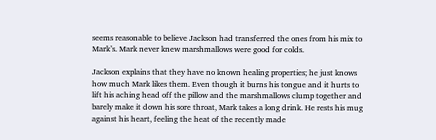seems reasonable to believe Jackson had transferred the ones from his mix to Mark’s. Mark never knew marshmallows were good for colds.

Jackson explains that they have no known healing properties; he just knows how much Mark likes them. Even though it burns his tongue and it hurts to lift his aching head off the pillow and the marshmallows clump together and barely make it down his sore throat, Mark takes a long drink. He rests his mug against his heart, feeling the heat of the recently made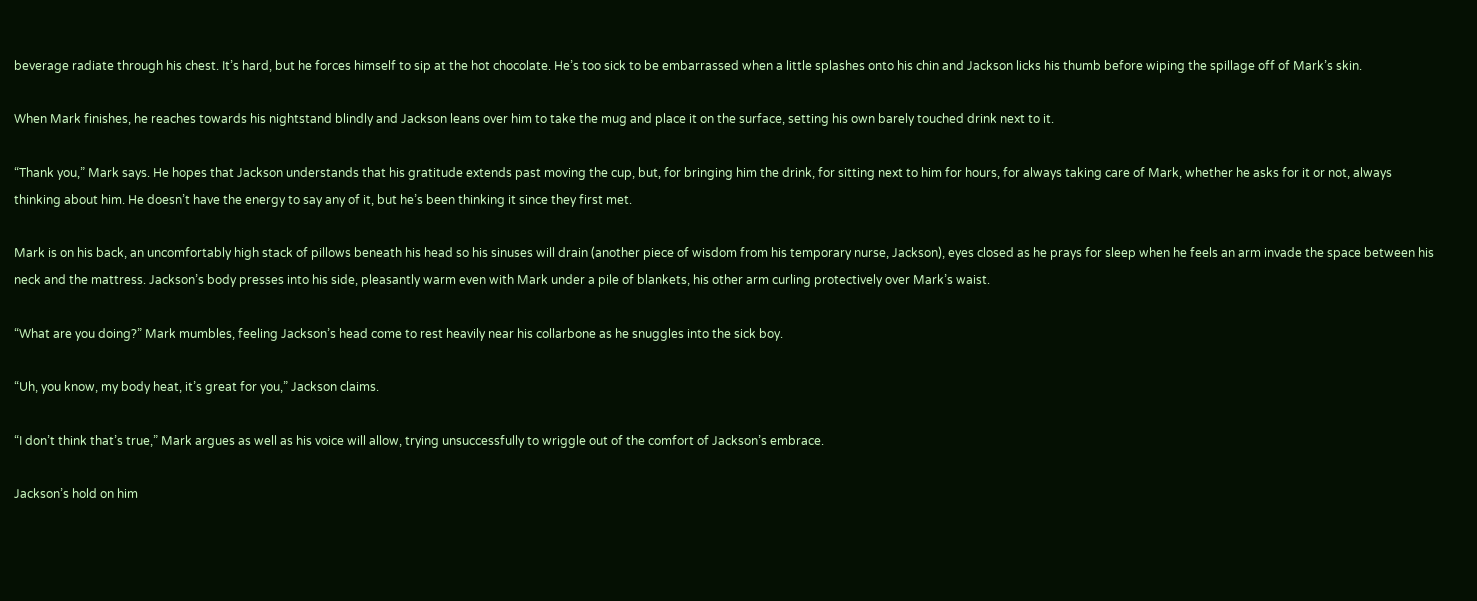beverage radiate through his chest. It’s hard, but he forces himself to sip at the hot chocolate. He’s too sick to be embarrassed when a little splashes onto his chin and Jackson licks his thumb before wiping the spillage off of Mark’s skin.

When Mark finishes, he reaches towards his nightstand blindly and Jackson leans over him to take the mug and place it on the surface, setting his own barely touched drink next to it.

“Thank you,” Mark says. He hopes that Jackson understands that his gratitude extends past moving the cup, but, for bringing him the drink, for sitting next to him for hours, for always taking care of Mark, whether he asks for it or not, always thinking about him. He doesn’t have the energy to say any of it, but he’s been thinking it since they first met.

Mark is on his back, an uncomfortably high stack of pillows beneath his head so his sinuses will drain (another piece of wisdom from his temporary nurse, Jackson), eyes closed as he prays for sleep when he feels an arm invade the space between his neck and the mattress. Jackson’s body presses into his side, pleasantly warm even with Mark under a pile of blankets, his other arm curling protectively over Mark’s waist.

“What are you doing?” Mark mumbles, feeling Jackson’s head come to rest heavily near his collarbone as he snuggles into the sick boy.

“Uh, you know, my body heat, it’s great for you,” Jackson claims.

“I don’t think that’s true,” Mark argues as well as his voice will allow, trying unsuccessfully to wriggle out of the comfort of Jackson’s embrace.

Jackson’s hold on him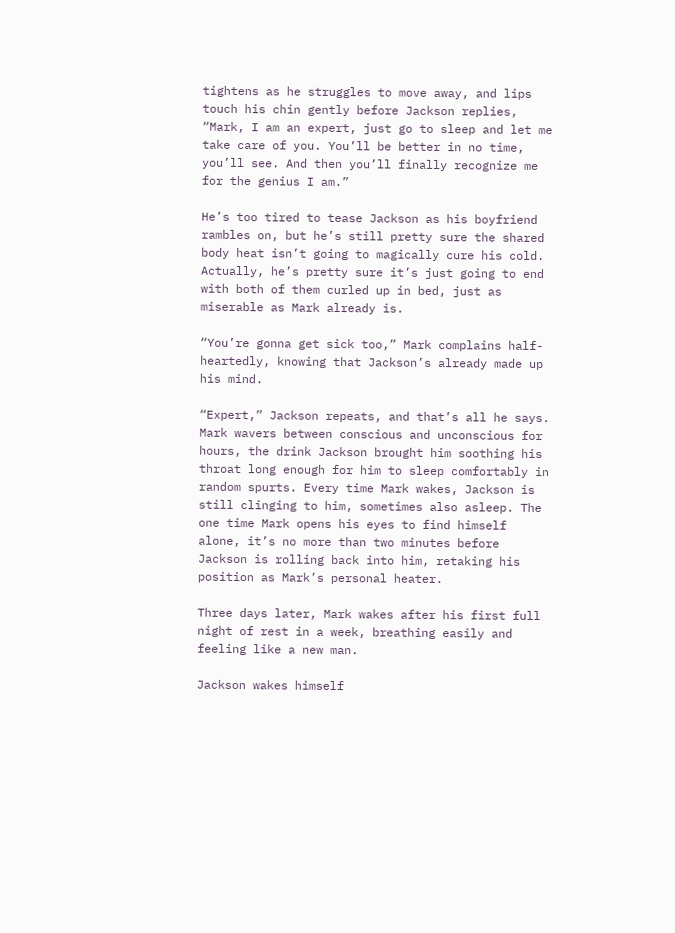tightens as he struggles to move away, and lips touch his chin gently before Jackson replies, “Mark, I am an expert, just go to sleep and let me take care of you. You’ll be better in no time, you’ll see. And then you’ll finally recognize me for the genius I am.”

He’s too tired to tease Jackson as his boyfriend rambles on, but he’s still pretty sure the shared body heat isn’t going to magically cure his cold. Actually, he’s pretty sure it’s just going to end with both of them curled up in bed, just as miserable as Mark already is.

“You’re gonna get sick too,” Mark complains half-heartedly, knowing that Jackson’s already made up his mind.

“Expert,” Jackson repeats, and that’s all he says. Mark wavers between conscious and unconscious for hours, the drink Jackson brought him soothing his throat long enough for him to sleep comfortably in random spurts. Every time Mark wakes, Jackson is still clinging to him, sometimes also asleep. The one time Mark opens his eyes to find himself alone, it’s no more than two minutes before Jackson is rolling back into him, retaking his position as Mark’s personal heater.

Three days later, Mark wakes after his first full night of rest in a week, breathing easily and feeling like a new man.

Jackson wakes himself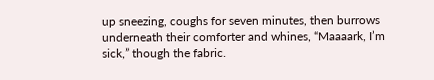up sneezing, coughs for seven minutes, then burrows underneath their comforter and whines, “Maaaark, I’m sick,” though the fabric.